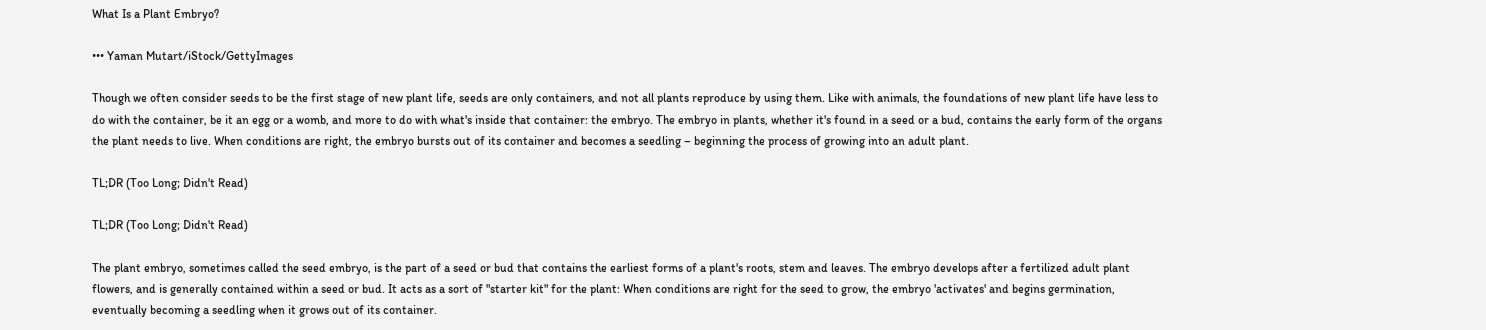What Is a Plant Embryo?

••• Yaman Mutart/iStock/GettyImages

Though we often consider seeds to be the first stage of new plant life, seeds are only containers, and not all plants reproduce by using them. Like with animals, the foundations of new plant life have less to do with the container, be it an egg or a womb, and more to do with what's inside that container: the embryo. The embryo in plants, whether it's found in a seed or a bud, contains the early form of the organs the plant needs to live. When conditions are right, the embryo bursts out of its container and becomes a seedling – beginning the process of growing into an adult plant.

TL;DR (Too Long; Didn't Read)

TL;DR (Too Long; Didn't Read)

The plant embryo, sometimes called the seed embryo, is the part of a seed or bud that contains the earliest forms of a plant's roots, stem and leaves. The embryo develops after a fertilized adult plant flowers, and is generally contained within a seed or bud. It acts as a sort of "starter kit" for the plant: When conditions are right for the seed to grow, the embryo 'activates' and begins germination, eventually becoming a seedling when it grows out of its container.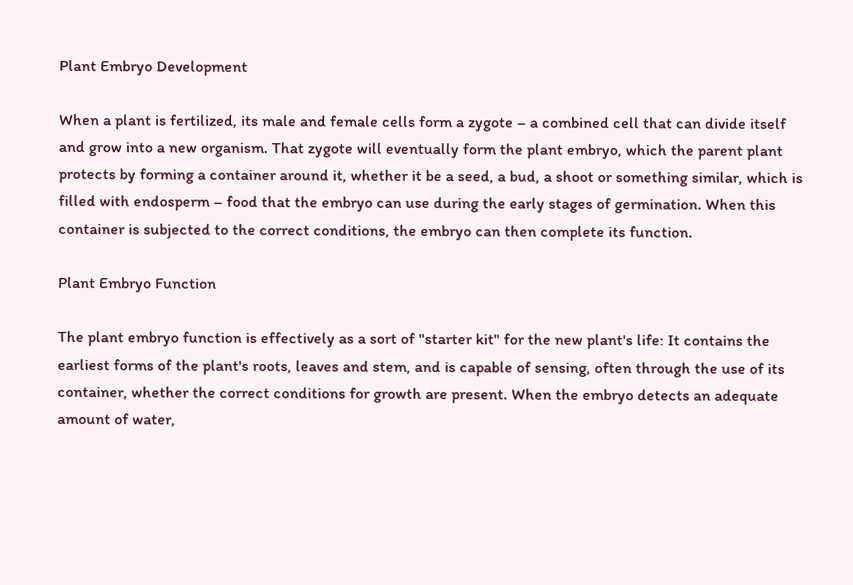Plant Embryo Development

When a plant is fertilized, its male and female cells form a zygote – a combined cell that can divide itself and grow into a new organism. That zygote will eventually form the plant embryo, which the parent plant protects by forming a container around it, whether it be a seed, a bud, a shoot or something similar, which is filled with endosperm – food that the embryo can use during the early stages of germination. When this container is subjected to the correct conditions, the embryo can then complete its function.

Plant Embryo Function

The plant embryo function is effectively as a sort of "starter kit" for the new plant's life: It contains the earliest forms of the plant's roots, leaves and stem, and is capable of sensing, often through the use of its container, whether the correct conditions for growth are present. When the embryo detects an adequate amount of water,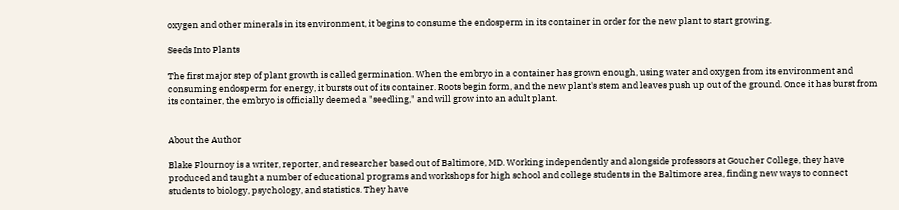oxygen and other minerals in its environment, it begins to consume the endosperm in its container in order for the new plant to start growing.

Seeds Into Plants

The first major step of plant growth is called germination. When the embryo in a container has grown enough, using water and oxygen from its environment and consuming endosperm for energy, it bursts out of its container. Roots begin form, and the new plant's stem and leaves push up out of the ground. Once it has burst from its container, the embryo is officially deemed a "seedling," and will grow into an adult plant.


About the Author

Blake Flournoy is a writer, reporter, and researcher based out of Baltimore, MD. Working independently and alongside professors at Goucher College, they have produced and taught a number of educational programs and workshops for high school and college students in the Baltimore area, finding new ways to connect students to biology, psychology, and statistics. They have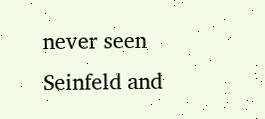never seen Seinfeld and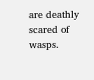are deathly scared of wasps.